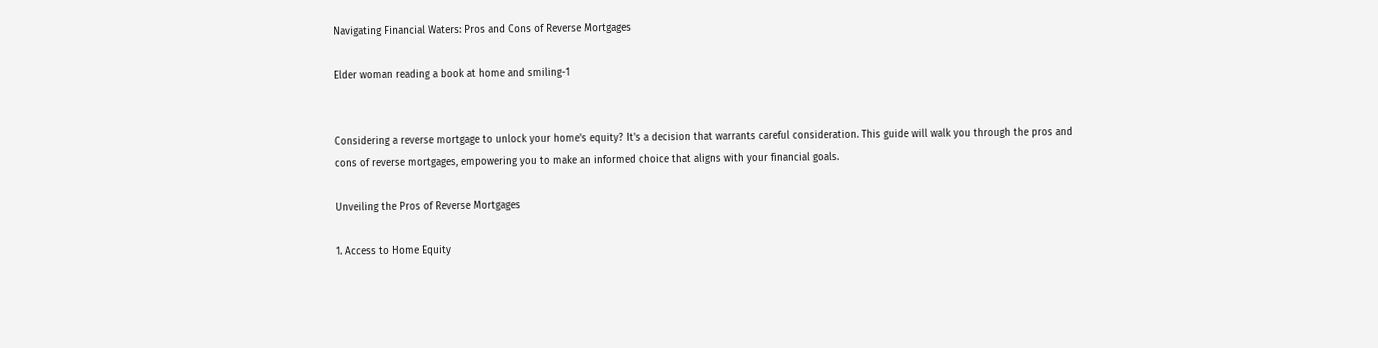Navigating Financial Waters: Pros and Cons of Reverse Mortgages

Elder woman reading a book at home and smiling-1


Considering a reverse mortgage to unlock your home's equity? It's a decision that warrants careful consideration. This guide will walk you through the pros and cons of reverse mortgages, empowering you to make an informed choice that aligns with your financial goals.

Unveiling the Pros of Reverse Mortgages

1. Access to Home Equity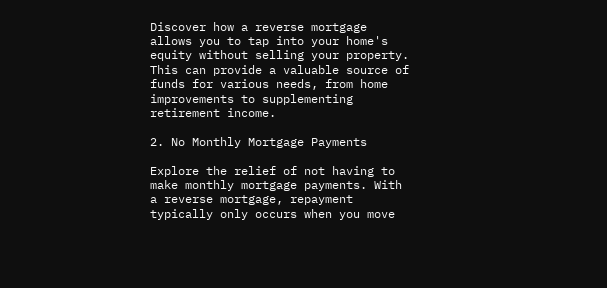Discover how a reverse mortgage allows you to tap into your home's equity without selling your property. This can provide a valuable source of funds for various needs, from home improvements to supplementing retirement income.

2. No Monthly Mortgage Payments

Explore the relief of not having to make monthly mortgage payments. With a reverse mortgage, repayment typically only occurs when you move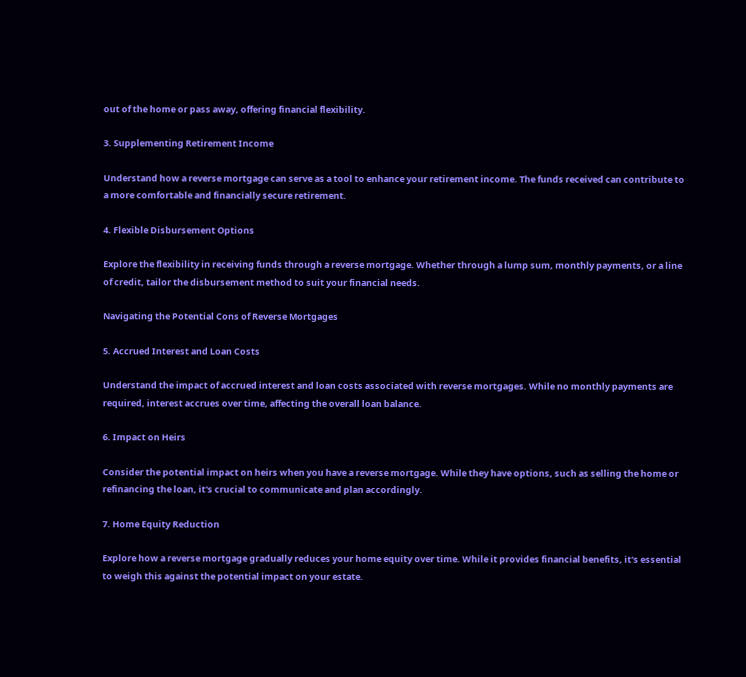out of the home or pass away, offering financial flexibility.

3. Supplementing Retirement Income

Understand how a reverse mortgage can serve as a tool to enhance your retirement income. The funds received can contribute to a more comfortable and financially secure retirement.

4. Flexible Disbursement Options

Explore the flexibility in receiving funds through a reverse mortgage. Whether through a lump sum, monthly payments, or a line of credit, tailor the disbursement method to suit your financial needs.

Navigating the Potential Cons of Reverse Mortgages

5. Accrued Interest and Loan Costs

Understand the impact of accrued interest and loan costs associated with reverse mortgages. While no monthly payments are required, interest accrues over time, affecting the overall loan balance.

6. Impact on Heirs

Consider the potential impact on heirs when you have a reverse mortgage. While they have options, such as selling the home or refinancing the loan, it's crucial to communicate and plan accordingly.

7. Home Equity Reduction

Explore how a reverse mortgage gradually reduces your home equity over time. While it provides financial benefits, it's essential to weigh this against the potential impact on your estate.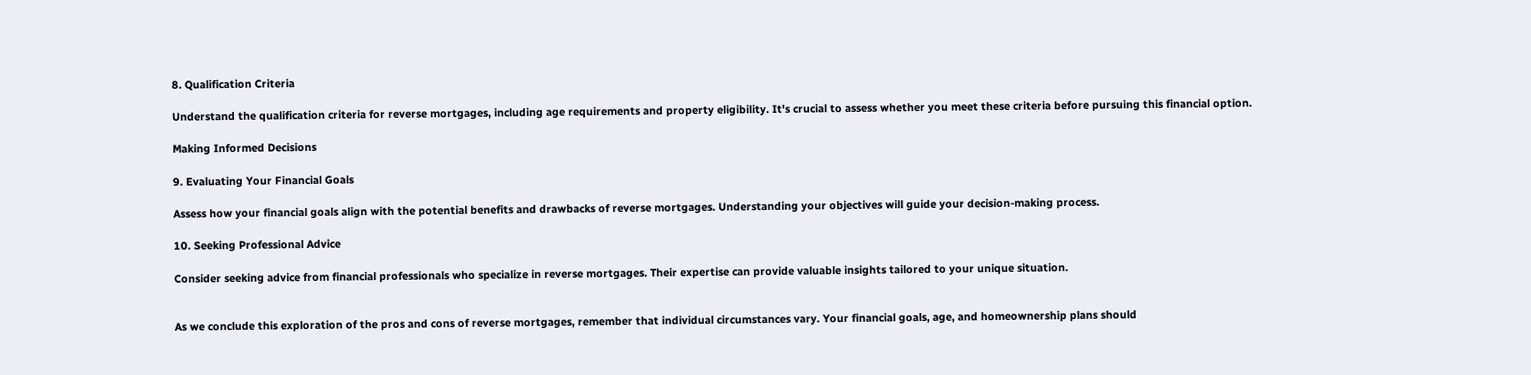8. Qualification Criteria

Understand the qualification criteria for reverse mortgages, including age requirements and property eligibility. It's crucial to assess whether you meet these criteria before pursuing this financial option.

Making Informed Decisions

9. Evaluating Your Financial Goals

Assess how your financial goals align with the potential benefits and drawbacks of reverse mortgages. Understanding your objectives will guide your decision-making process.

10. Seeking Professional Advice

Consider seeking advice from financial professionals who specialize in reverse mortgages. Their expertise can provide valuable insights tailored to your unique situation.


As we conclude this exploration of the pros and cons of reverse mortgages, remember that individual circumstances vary. Your financial goals, age, and homeownership plans should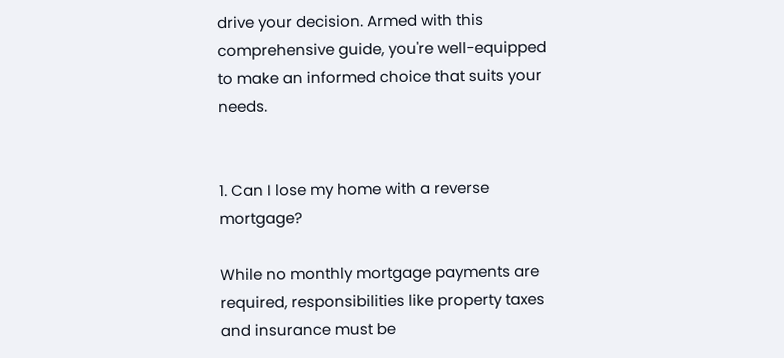drive your decision. Armed with this comprehensive guide, you're well-equipped to make an informed choice that suits your needs.


1. Can I lose my home with a reverse mortgage?

While no monthly mortgage payments are required, responsibilities like property taxes and insurance must be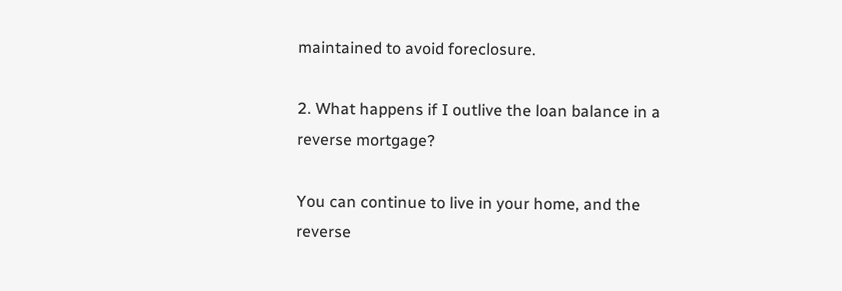maintained to avoid foreclosure.

2. What happens if I outlive the loan balance in a reverse mortgage?

You can continue to live in your home, and the reverse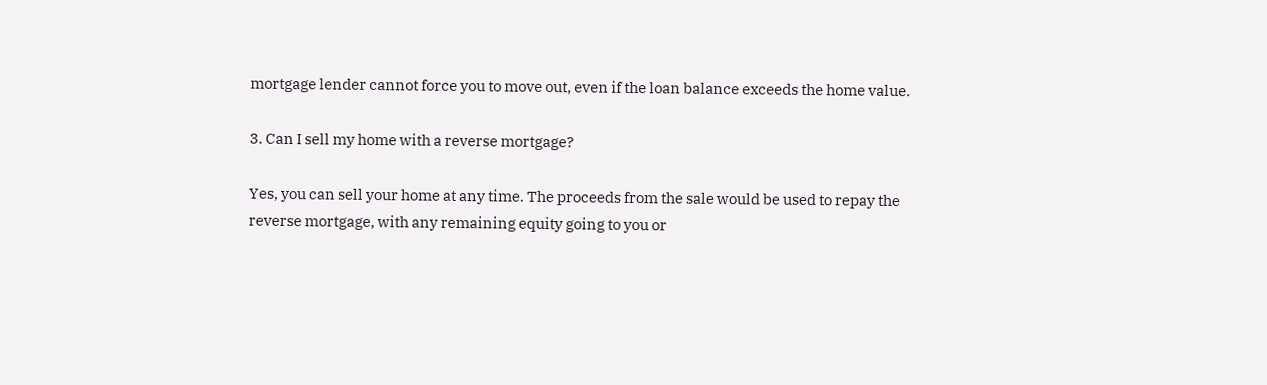mortgage lender cannot force you to move out, even if the loan balance exceeds the home value.

3. Can I sell my home with a reverse mortgage?

Yes, you can sell your home at any time. The proceeds from the sale would be used to repay the reverse mortgage, with any remaining equity going to you or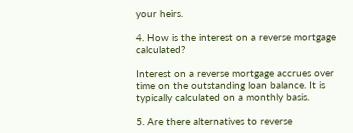your heirs.

4. How is the interest on a reverse mortgage calculated?

Interest on a reverse mortgage accrues over time on the outstanding loan balance. It is typically calculated on a monthly basis.

5. Are there alternatives to reverse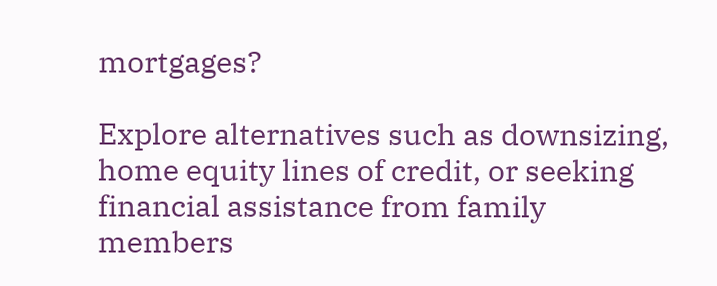mortgages?

Explore alternatives such as downsizing, home equity lines of credit, or seeking financial assistance from family members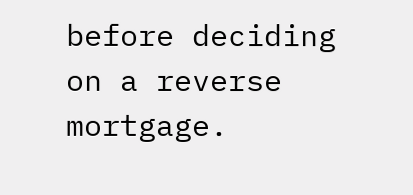before deciding on a reverse mortgage.